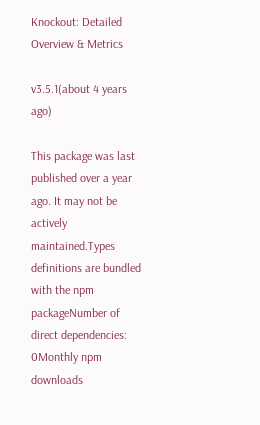Knockout: Detailed Overview & Metrics

v3.5.1(about 4 years ago)

This package was last published over a year ago. It may not be actively maintained.Types definitions are bundled with the npm packageNumber of direct dependencies: 0Monthly npm downloads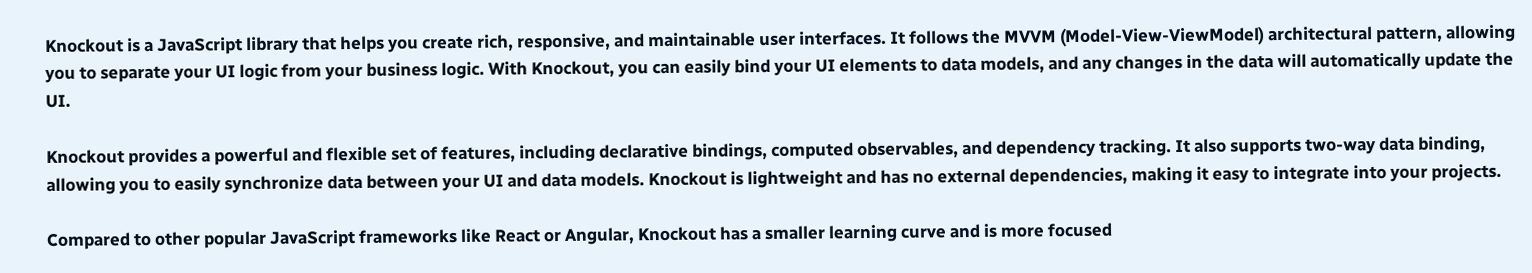Knockout is a JavaScript library that helps you create rich, responsive, and maintainable user interfaces. It follows the MVVM (Model-View-ViewModel) architectural pattern, allowing you to separate your UI logic from your business logic. With Knockout, you can easily bind your UI elements to data models, and any changes in the data will automatically update the UI.

Knockout provides a powerful and flexible set of features, including declarative bindings, computed observables, and dependency tracking. It also supports two-way data binding, allowing you to easily synchronize data between your UI and data models. Knockout is lightweight and has no external dependencies, making it easy to integrate into your projects.

Compared to other popular JavaScript frameworks like React or Angular, Knockout has a smaller learning curve and is more focused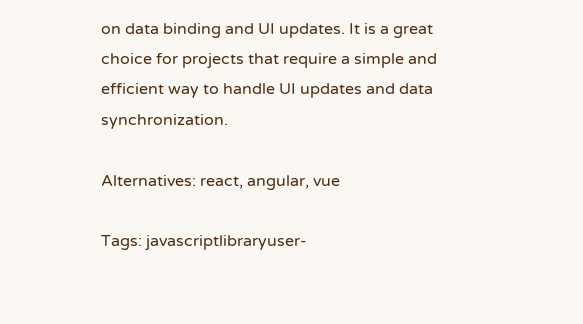on data binding and UI updates. It is a great choice for projects that require a simple and efficient way to handle UI updates and data synchronization.

Alternatives: react, angular, vue

Tags: javascriptlibraryuser-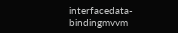interfacedata-bindingmvvm